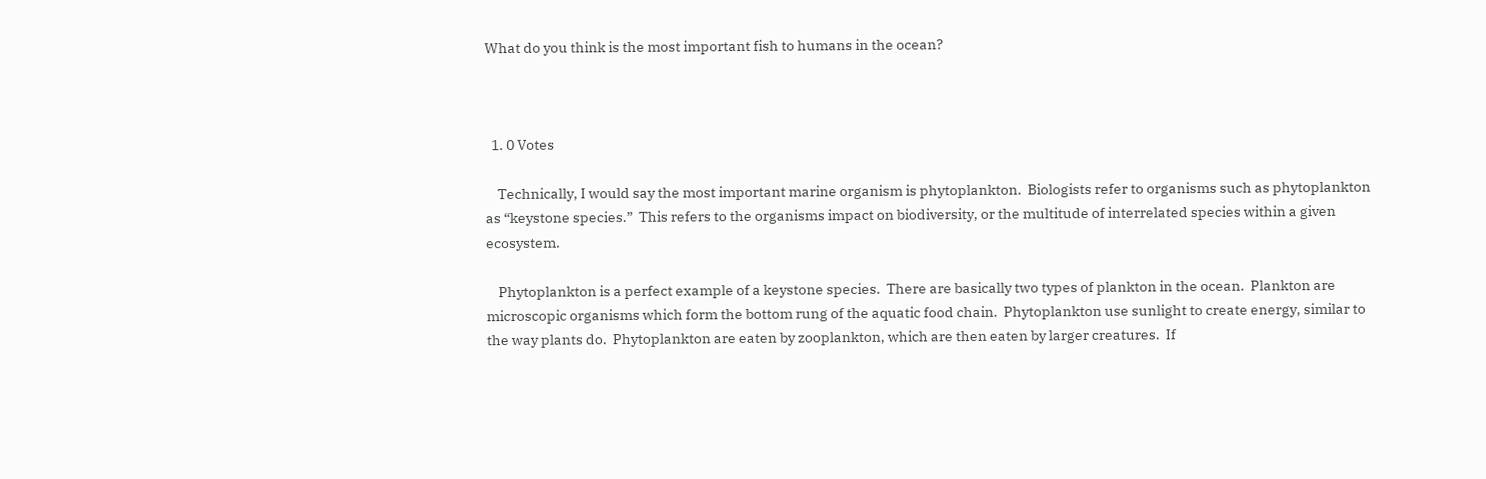What do you think is the most important fish to humans in the ocean?



  1. 0 Votes

    Technically, I would say the most important marine organism is phytoplankton.  Biologists refer to organisms such as phytoplankton as “keystone species.”  This refers to the organisms impact on biodiversity, or the multitude of interrelated species within a given ecosystem.

    Phytoplankton is a perfect example of a keystone species.  There are basically two types of plankton in the ocean.  Plankton are microscopic organisms which form the bottom rung of the aquatic food chain.  Phytoplankton use sunlight to create energy, similar to the way plants do.  Phytoplankton are eaten by zooplankton, which are then eaten by larger creatures.  If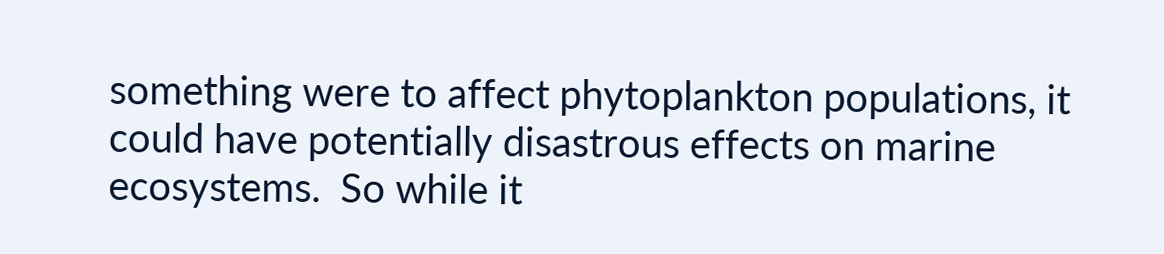something were to affect phytoplankton populations, it could have potentially disastrous effects on marine ecosystems.  So while it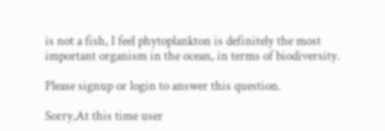is not a fish, I feel phytoplankton is definitely the most important organism in the ocean, in terms of biodiversity.

Please signup or login to answer this question.

Sorry,At this time user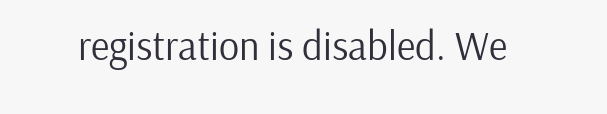registration is disabled. We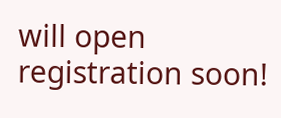will open registration soon!